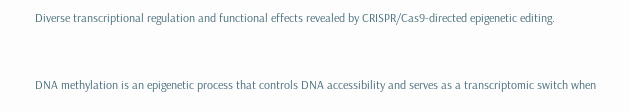Diverse transcriptional regulation and functional effects revealed by CRISPR/Cas9-directed epigenetic editing.


DNA methylation is an epigenetic process that controls DNA accessibility and serves as a transcriptomic switch when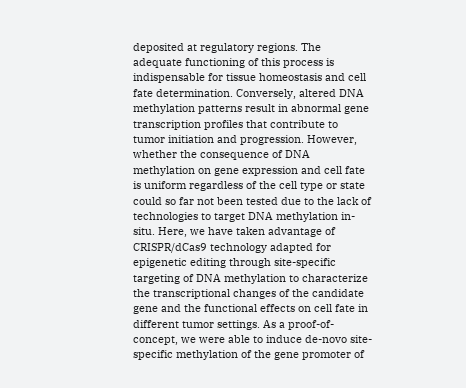deposited at regulatory regions. The adequate functioning of this process is indispensable for tissue homeostasis and cell fate determination. Conversely, altered DNA methylation patterns result in abnormal gene transcription profiles that contribute to tumor initiation and progression. However, whether the consequence of DNA methylation on gene expression and cell fate is uniform regardless of the cell type or state could so far not been tested due to the lack of technologies to target DNA methylation in-situ. Here, we have taken advantage of CRISPR/dCas9 technology adapted for epigenetic editing through site-specific targeting of DNA methylation to characterize the transcriptional changes of the candidate gene and the functional effects on cell fate in different tumor settings. As a proof-of-concept, we were able to induce de-novo site-specific methylation of the gene promoter of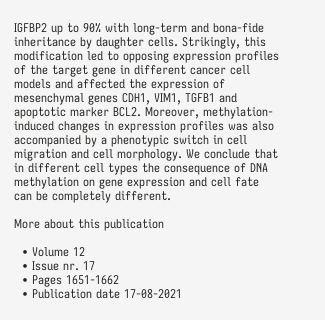IGFBP2 up to 90% with long-term and bona-fide inheritance by daughter cells. Strikingly, this modification led to opposing expression profiles of the target gene in different cancer cell models and affected the expression of mesenchymal genes CDH1, VIM1, TGFB1 and apoptotic marker BCL2. Moreover, methylation-induced changes in expression profiles was also accompanied by a phenotypic switch in cell migration and cell morphology. We conclude that in different cell types the consequence of DNA methylation on gene expression and cell fate can be completely different.

More about this publication

  • Volume 12
  • Issue nr. 17
  • Pages 1651-1662
  • Publication date 17-08-2021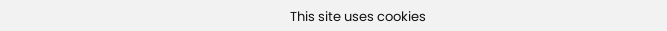This site uses cookies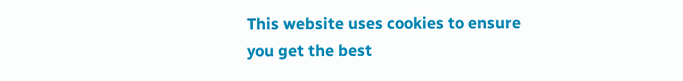This website uses cookies to ensure you get the best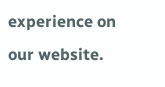experience on our website.